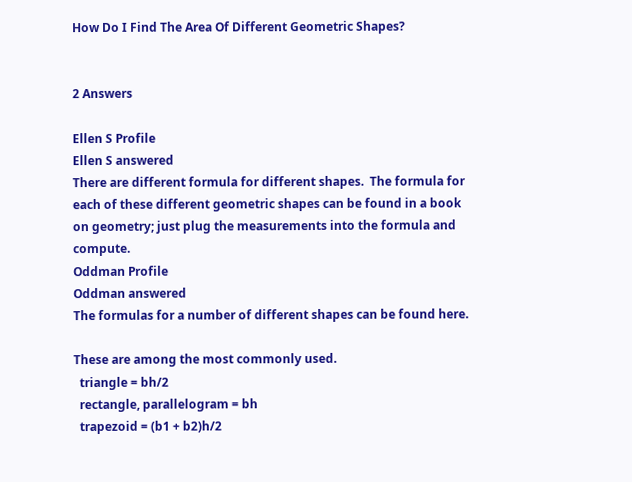How Do I Find The Area Of Different Geometric Shapes?


2 Answers

Ellen S Profile
Ellen S answered
There are different formula for different shapes.  The formula for each of these different geometric shapes can be found in a book on geometry; just plug the measurements into the formula and compute.
Oddman Profile
Oddman answered
The formulas for a number of different shapes can be found here.

These are among the most commonly used.
  triangle = bh/2
  rectangle, parallelogram = bh
  trapezoid = (b1 + b2)h/2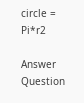circle = Pi*r2

Answer Question